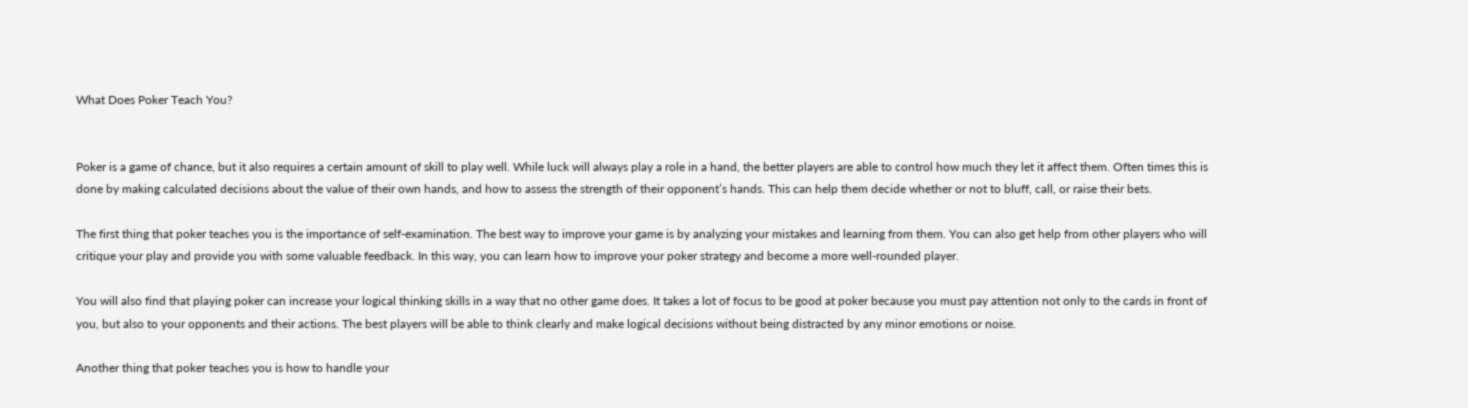What Does Poker Teach You?


Poker is a game of chance, but it also requires a certain amount of skill to play well. While luck will always play a role in a hand, the better players are able to control how much they let it affect them. Often times this is done by making calculated decisions about the value of their own hands, and how to assess the strength of their opponent’s hands. This can help them decide whether or not to bluff, call, or raise their bets.

The first thing that poker teaches you is the importance of self-examination. The best way to improve your game is by analyzing your mistakes and learning from them. You can also get help from other players who will critique your play and provide you with some valuable feedback. In this way, you can learn how to improve your poker strategy and become a more well-rounded player.

You will also find that playing poker can increase your logical thinking skills in a way that no other game does. It takes a lot of focus to be good at poker because you must pay attention not only to the cards in front of you, but also to your opponents and their actions. The best players will be able to think clearly and make logical decisions without being distracted by any minor emotions or noise.

Another thing that poker teaches you is how to handle your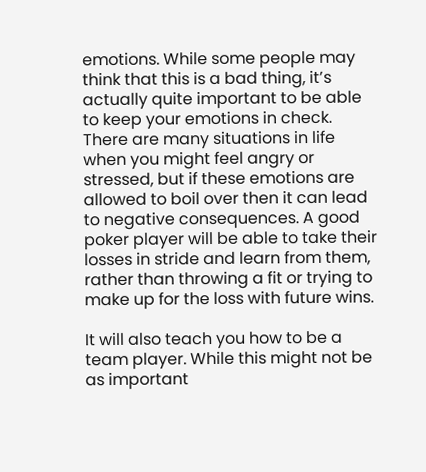emotions. While some people may think that this is a bad thing, it’s actually quite important to be able to keep your emotions in check. There are many situations in life when you might feel angry or stressed, but if these emotions are allowed to boil over then it can lead to negative consequences. A good poker player will be able to take their losses in stride and learn from them, rather than throwing a fit or trying to make up for the loss with future wins.

It will also teach you how to be a team player. While this might not be as important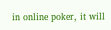in online poker, it will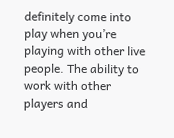definitely come into play when you’re playing with other live people. The ability to work with other players and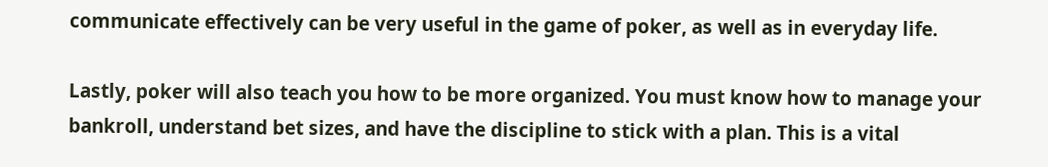communicate effectively can be very useful in the game of poker, as well as in everyday life.

Lastly, poker will also teach you how to be more organized. You must know how to manage your bankroll, understand bet sizes, and have the discipline to stick with a plan. This is a vital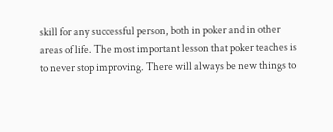skill for any successful person, both in poker and in other areas of life. The most important lesson that poker teaches is to never stop improving. There will always be new things to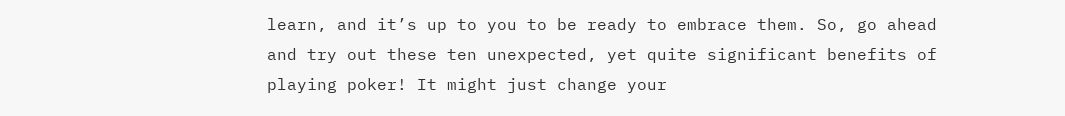learn, and it’s up to you to be ready to embrace them. So, go ahead and try out these ten unexpected, yet quite significant benefits of playing poker! It might just change your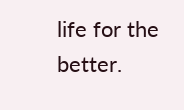life for the better.